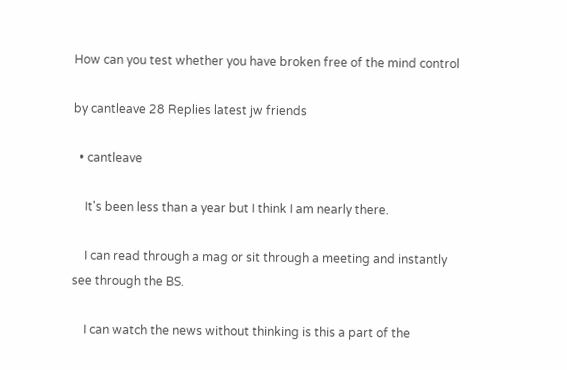How can you test whether you have broken free of the mind control

by cantleave 28 Replies latest jw friends

  • cantleave

    It's been less than a year but I think I am nearly there.

    I can read through a mag or sit through a meeting and instantly see through the BS.

    I can watch the news without thinking is this a part of the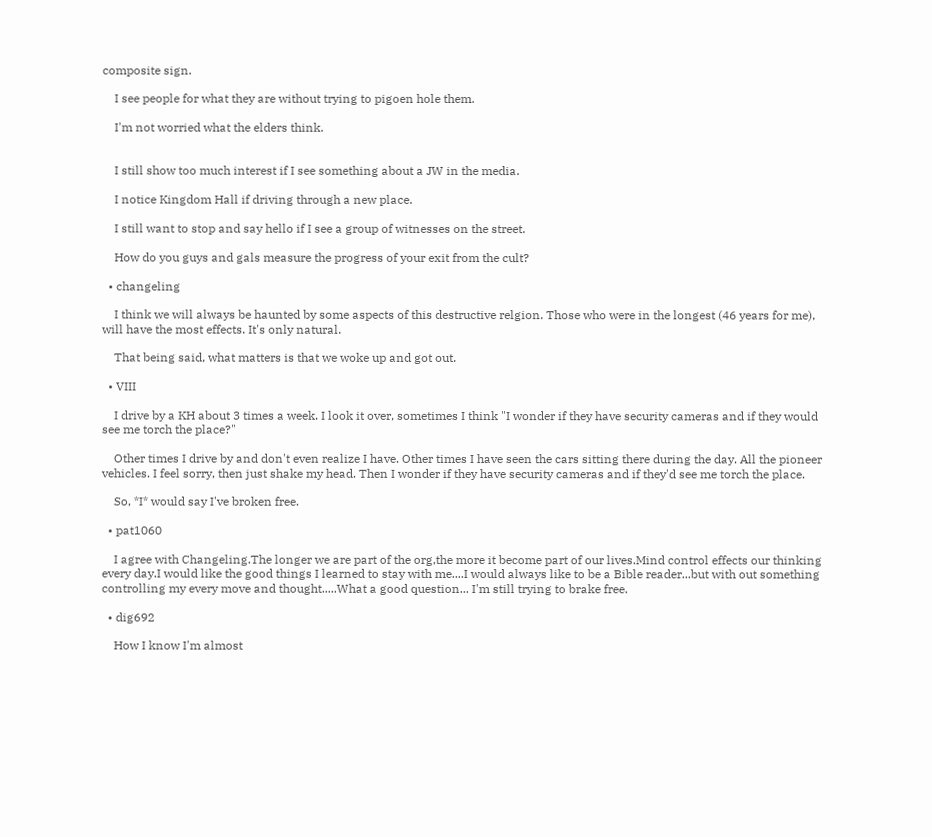composite sign.

    I see people for what they are without trying to pigoen hole them.

    I'm not worried what the elders think.


    I still show too much interest if I see something about a JW in the media.

    I notice Kingdom Hall if driving through a new place.

    I still want to stop and say hello if I see a group of witnesses on the street.

    How do you guys and gals measure the progress of your exit from the cult?

  • changeling

    I think we will always be haunted by some aspects of this destructive relgion. Those who were in the longest (46 years for me), will have the most effects. It's only natural.

    That being said, what matters is that we woke up and got out.

  • VIII

    I drive by a KH about 3 times a week. I look it over, sometimes I think "I wonder if they have security cameras and if they would see me torch the place?"

    Other times I drive by and don't even realize I have. Other times I have seen the cars sitting there during the day. All the pioneer vehicles. I feel sorry, then just shake my head. Then I wonder if they have security cameras and if they'd see me torch the place.

    So, *I* would say I've broken free.

  • pat1060

    I agree with Changeling.The longer we are part of the org,the more it become part of our lives.Mind control effects our thinking every day.I would like the good things I learned to stay with me....I would always like to be a Bible reader...but with out something controlling my every move and thought.....What a good question... I'm still trying to brake free.

  • dig692

    How I know I'm almost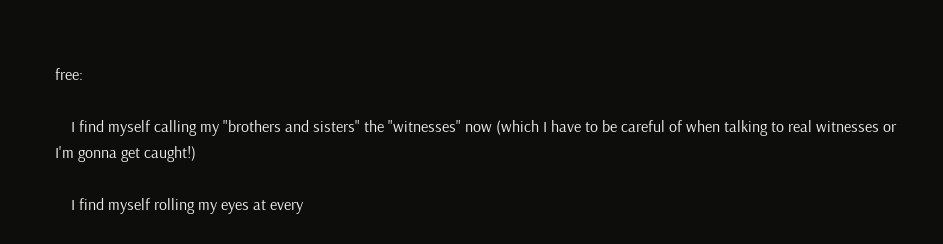free:

    I find myself calling my "brothers and sisters" the "witnesses" now (which I have to be careful of when talking to real witnesses or I'm gonna get caught!)

    I find myself rolling my eyes at every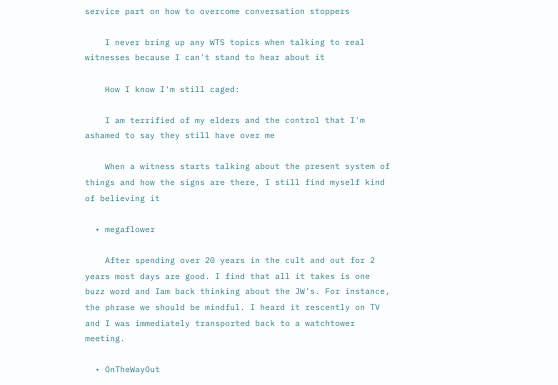service part on how to overcome conversation stoppers

    I never bring up any WTS topics when talking to real witnesses because I can't stand to hear about it

    How I know I'm still caged:

    I am terrified of my elders and the control that I'm ashamed to say they still have over me

    When a witness starts talking about the present system of things and how the signs are there, I still find myself kind of believing it

  • megaflower

    After spending over 20 years in the cult and out for 2 years most days are good. I find that all it takes is one buzz word and Iam back thinking about the JW's. For instance, the phrase we should be mindful. I heard it rescently on TV and I was immediately transported back to a watchtower meeting.

  • OnTheWayOut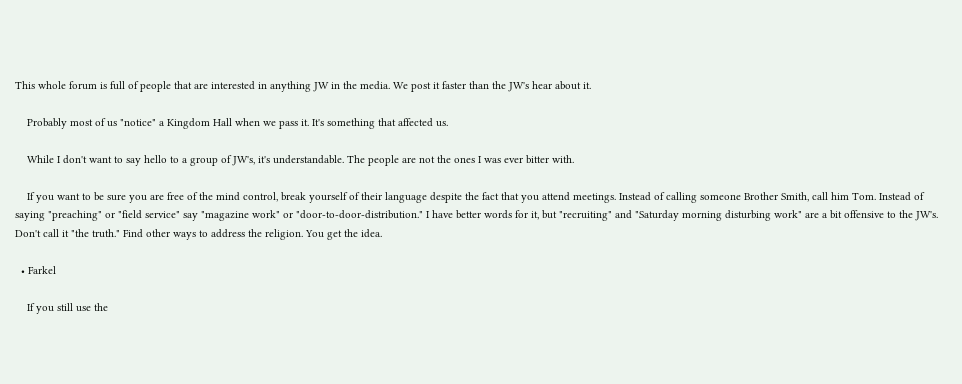This whole forum is full of people that are interested in anything JW in the media. We post it faster than the JW's hear about it.

    Probably most of us "notice" a Kingdom Hall when we pass it. It's something that affected us.

    While I don't want to say hello to a group of JW's, it's understandable. The people are not the ones I was ever bitter with.

    If you want to be sure you are free of the mind control, break yourself of their language despite the fact that you attend meetings. Instead of calling someone Brother Smith, call him Tom. Instead of saying "preaching" or "field service" say "magazine work" or "door-to-door-distribution." I have better words for it, but "recruiting" and "Saturday morning disturbing work" are a bit offensive to the JW's. Don't call it "the truth." Find other ways to address the religion. You get the idea.

  • Farkel

    If you still use the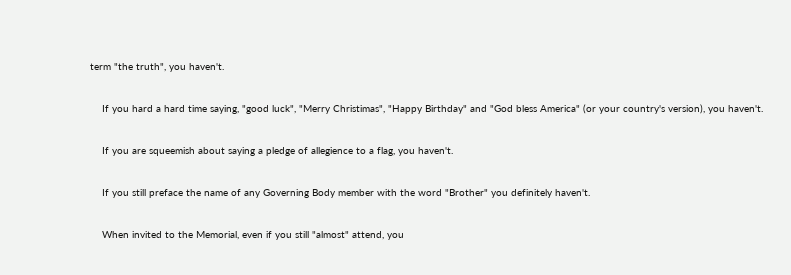term "the truth", you haven't.

    If you hard a hard time saying, "good luck", "Merry Christimas", "Happy Birthday" and "God bless America" (or your country's version), you haven't.

    If you are squeemish about saying a pledge of allegience to a flag, you haven't.

    If you still preface the name of any Governing Body member with the word "Brother" you definitely haven't.

    When invited to the Memorial, even if you still "almost" attend, you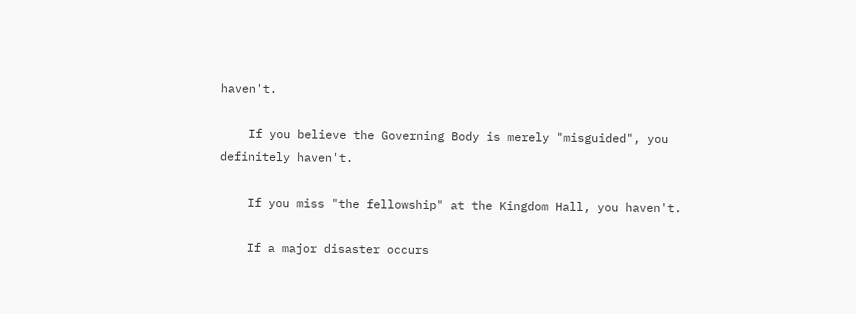haven't.

    If you believe the Governing Body is merely "misguided", you definitely haven't.

    If you miss "the fellowship" at the Kingdom Hall, you haven't.

    If a major disaster occurs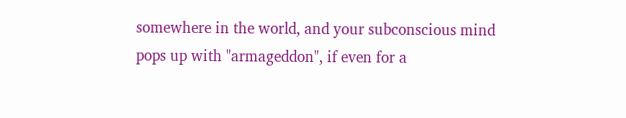somewhere in the world, and your subconscious mind pops up with "armageddon", if even for a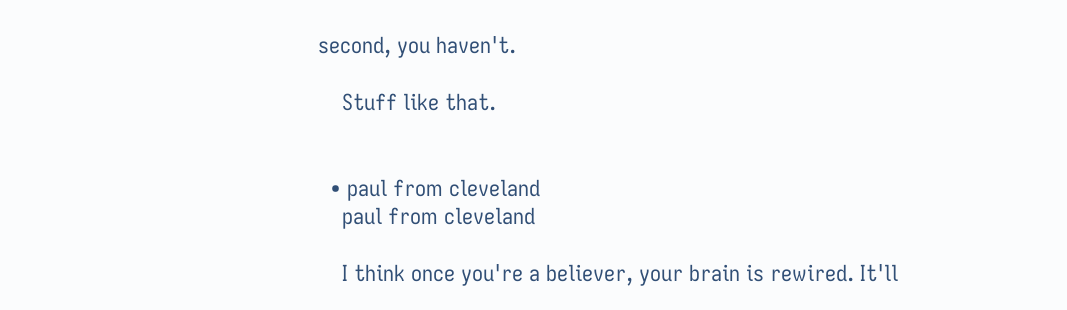second, you haven't.

    Stuff like that.


  • paul from cleveland
    paul from cleveland

    I think once you're a believer, your brain is rewired. It'll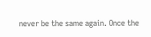never be the same again. Once the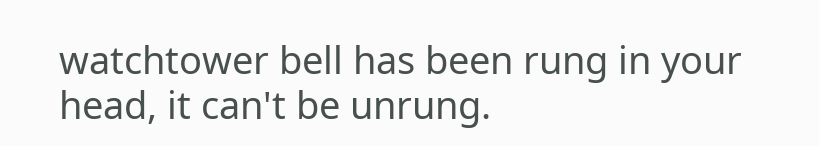watchtower bell has been rung in your head, it can't be unrung.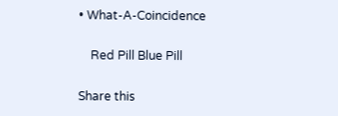• What-A-Coincidence

    Red Pill Blue Pill

Share this